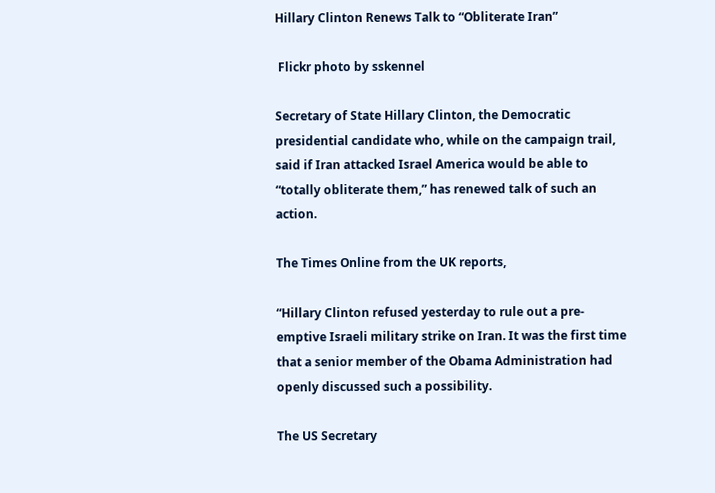Hillary Clinton Renews Talk to “Obliterate Iran”

 Flickr photo by sskennel

Secretary of State Hillary Clinton, the Democratic presidential candidate who, while on the campaign trail, said if Iran attacked Israel America would be able to “totally obliterate them,” has renewed talk of such an action.

The Times Online from the UK reports,

“Hillary Clinton refused yesterday to rule out a pre-emptive Israeli military strike on Iran. It was the first time that a senior member of the Obama Administration had openly discussed such a possibility.

The US Secretary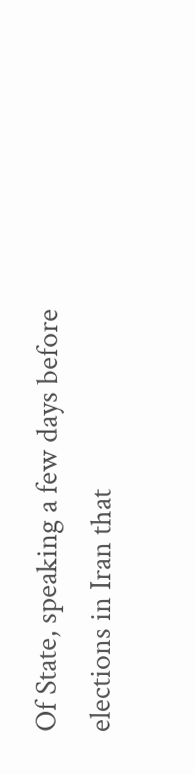Of State, speaking a few days before elections in Iran that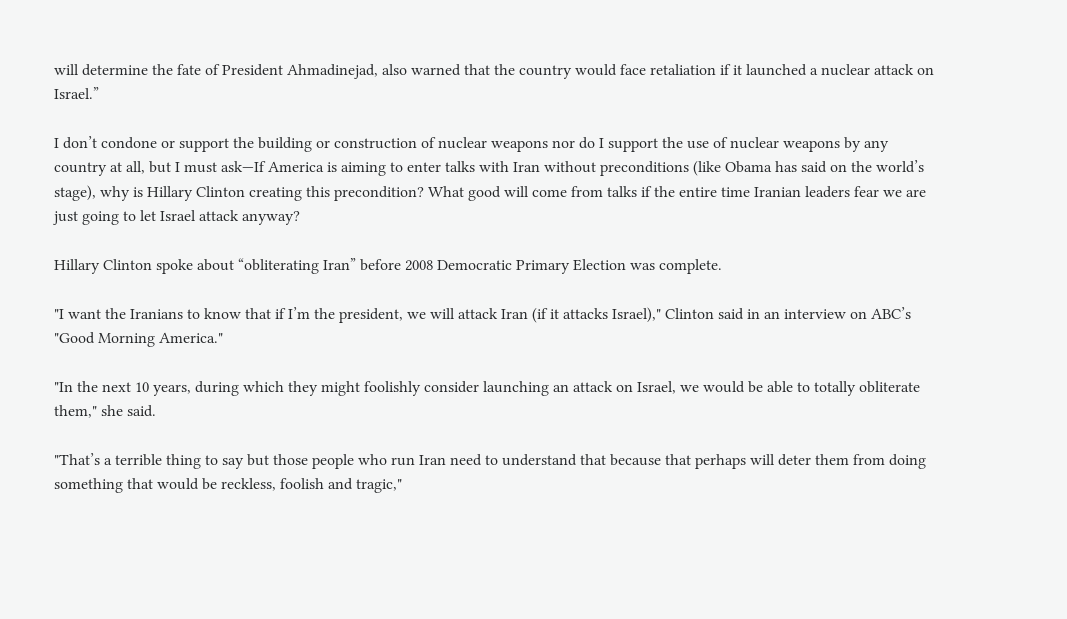will determine the fate of President Ahmadinejad, also warned that the country would face retaliation if it launched a nuclear attack on Israel.”

I don’t condone or support the building or construction of nuclear weapons nor do I support the use of nuclear weapons by any country at all, but I must ask—If America is aiming to enter talks with Iran without preconditions (like Obama has said on the world’s stage), why is Hillary Clinton creating this precondition? What good will come from talks if the entire time Iranian leaders fear we are just going to let Israel attack anyway?

Hillary Clinton spoke about “obliterating Iran” before 2008 Democratic Primary Election was complete.

"I want the Iranians to know that if I’m the president, we will attack Iran (if it attacks Israel)," Clinton said in an interview on ABC’s "Good Morning America."

"In the next 10 years, during which they might foolishly consider launching an attack on Israel, we would be able to totally obliterate them," she said.

"That’s a terrible thing to say but those people who run Iran need to understand that because that perhaps will deter them from doing something that would be reckless, foolish and tragic,"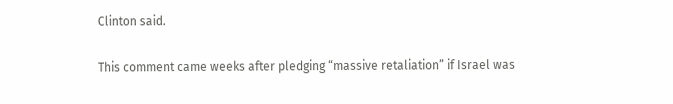Clinton said.

This comment came weeks after pledging “massive retaliation” if Israel was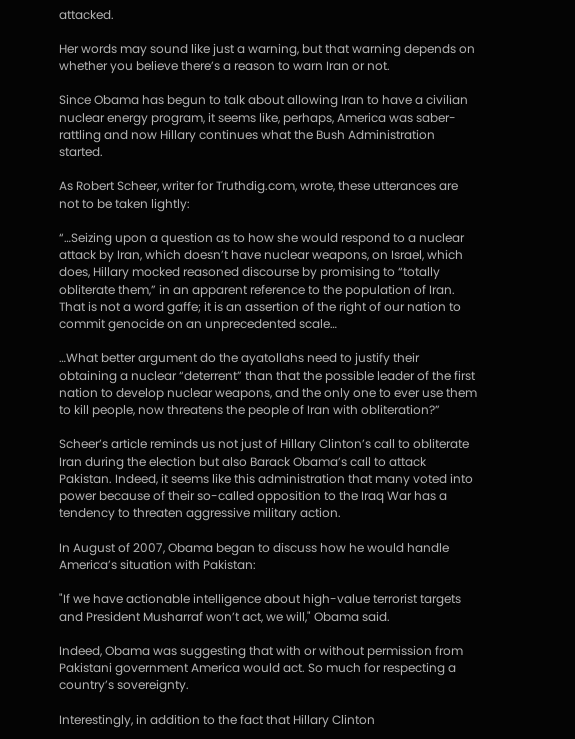attacked.

Her words may sound like just a warning, but that warning depends on whether you believe there’s a reason to warn Iran or not.

Since Obama has begun to talk about allowing Iran to have a civilian nuclear energy program, it seems like, perhaps, America was saber-rattling and now Hillary continues what the Bush Administration started.

As Robert Scheer, writer for Truthdig.com, wrote, these utterances are not to be taken lightly:

“…Seizing upon a question as to how she would respond to a nuclear attack by Iran, which doesn’t have nuclear weapons, on Israel, which does, Hillary mocked reasoned discourse by promising to “totally obliterate them,” in an apparent reference to the population of Iran. That is not a word gaffe; it is an assertion of the right of our nation to commit genocide on an unprecedented scale…

…What better argument do the ayatollahs need to justify their obtaining a nuclear “deterrent” than that the possible leader of the first nation to develop nuclear weapons, and the only one to ever use them to kill people, now threatens the people of Iran with obliteration?”

Scheer’s article reminds us not just of Hillary Clinton’s call to obliterate Iran during the election but also Barack Obama’s call to attack Pakistan. Indeed, it seems like this administration that many voted into power because of their so-called opposition to the Iraq War has a tendency to threaten aggressive military action.

In August of 2007, Obama began to discuss how he would handle America’s situation with Pakistan:

"If we have actionable intelligence about high-value terrorist targets and President Musharraf won’t act, we will," Obama said.

Indeed, Obama was suggesting that with or without permission from Pakistani government America would act. So much for respecting a country’s sovereignty.

Interestingly, in addition to the fact that Hillary Clinton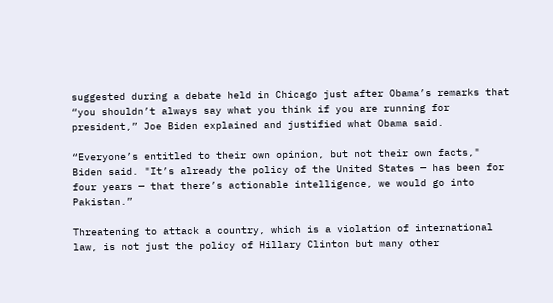suggested during a debate held in Chicago just after Obama’s remarks that “you shouldn’t always say what you think if you are running for president,” Joe Biden explained and justified what Obama said.

“Everyone’s entitled to their own opinion, but not their own facts," Biden said. "It’s already the policy of the United States — has been for four years — that there’s actionable intelligence, we would go into Pakistan.”

Threatening to attack a country, which is a violation of international law, is not just the policy of Hillary Clinton but many other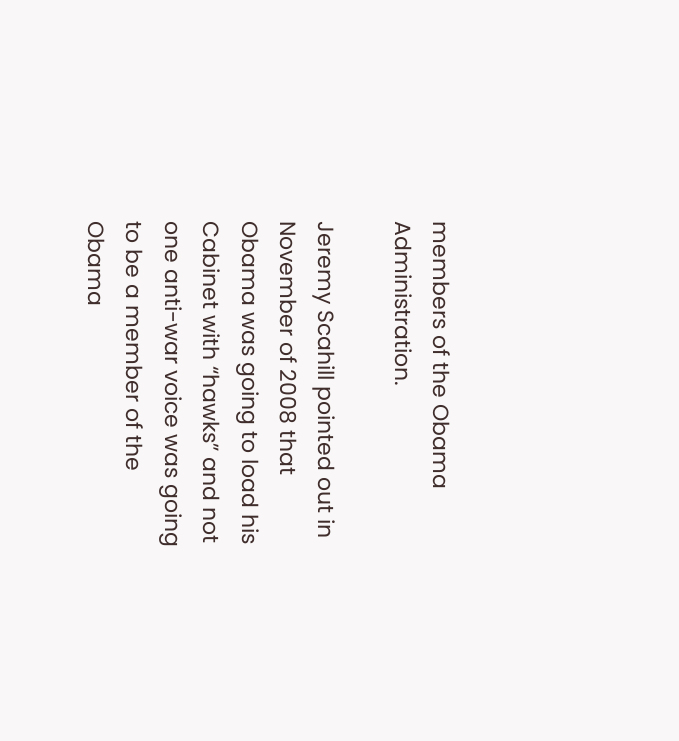members of the Obama Administration.

Jeremy Scahill pointed out in November of 2008 that Obama was going to load his Cabinet with “hawks” and not one anti-war voice was going to be a member of the Obama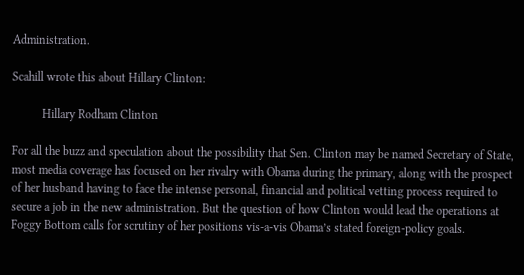Administration.

Scahill wrote this about Hillary Clinton:

          Hillary Rodham Clinton

For all the buzz and speculation about the possibility that Sen. Clinton may be named Secretary of State, most media coverage has focused on her rivalry with Obama during the primary, along with the prospect of her husband having to face the intense personal, financial and political vetting process required to secure a job in the new administration. But the question of how Clinton would lead the operations at Foggy Bottom calls for scrutiny of her positions vis-a-vis Obama’s stated foreign-policy goals.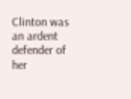Clinton was an ardent defender of her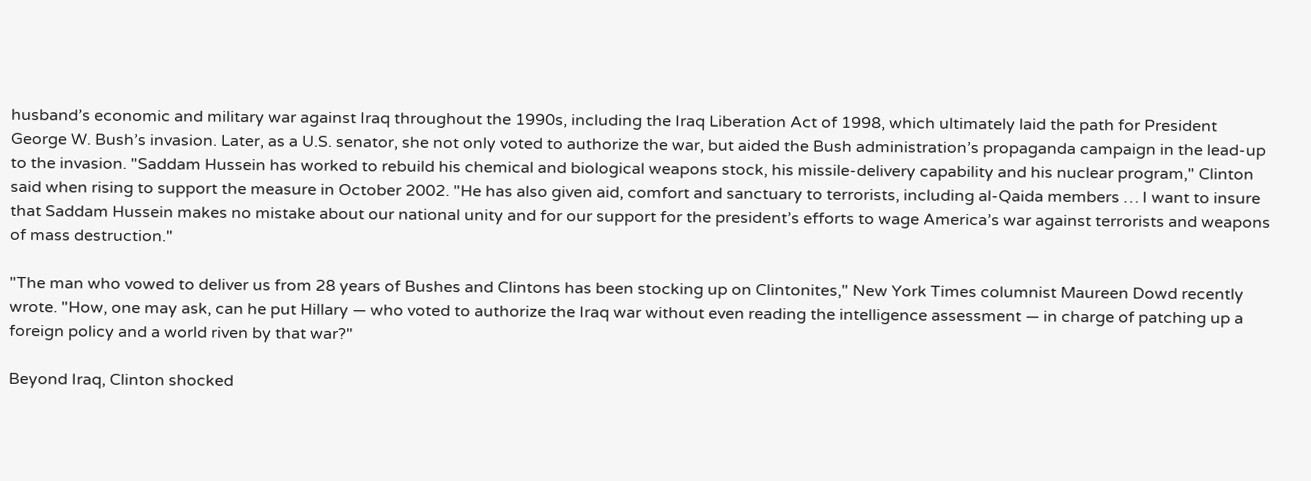husband’s economic and military war against Iraq throughout the 1990s, including the Iraq Liberation Act of 1998, which ultimately laid the path for President George W. Bush’s invasion. Later, as a U.S. senator, she not only voted to authorize the war, but aided the Bush administration’s propaganda campaign in the lead-up to the invasion. "Saddam Hussein has worked to rebuild his chemical and biological weapons stock, his missile-delivery capability and his nuclear program," Clinton said when rising to support the measure in October 2002. "He has also given aid, comfort and sanctuary to terrorists, including al-Qaida members … I want to insure that Saddam Hussein makes no mistake about our national unity and for our support for the president’s efforts to wage America’s war against terrorists and weapons of mass destruction."

"The man who vowed to deliver us from 28 years of Bushes and Clintons has been stocking up on Clintonites," New York Times columnist Maureen Dowd recently wrote. "How, one may ask, can he put Hillary — who voted to authorize the Iraq war without even reading the intelligence assessment — in charge of patching up a foreign policy and a world riven by that war?"

Beyond Iraq, Clinton shocked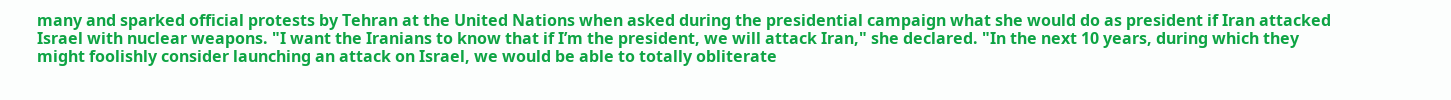many and sparked official protests by Tehran at the United Nations when asked during the presidential campaign what she would do as president if Iran attacked Israel with nuclear weapons. "I want the Iranians to know that if I’m the president, we will attack Iran," she declared. "In the next 10 years, during which they might foolishly consider launching an attack on Israel, we would be able to totally obliterate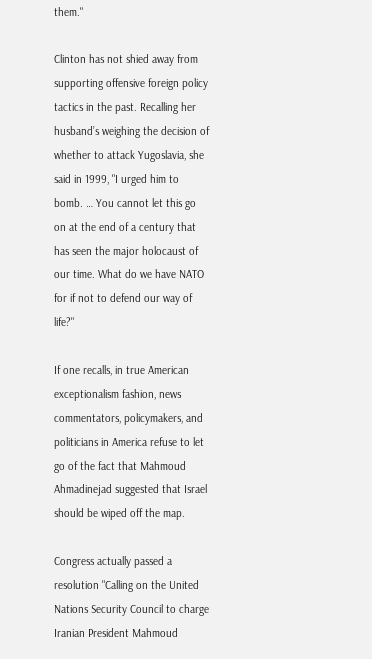them."

Clinton has not shied away from supporting offensive foreign policy tactics in the past. Recalling her husband’s weighing the decision of whether to attack Yugoslavia, she said in 1999, "I urged him to bomb. … You cannot let this go on at the end of a century that has seen the major holocaust of our time. What do we have NATO for if not to defend our way of life?"

If one recalls, in true American exceptionalism fashion, news commentators, policymakers, and politicians in America refuse to let go of the fact that Mahmoud Ahmadinejad suggested that Israel should be wiped off the map.

Congress actually passed a resolution "Calling on the United Nations Security Council to charge Iranian President Mahmoud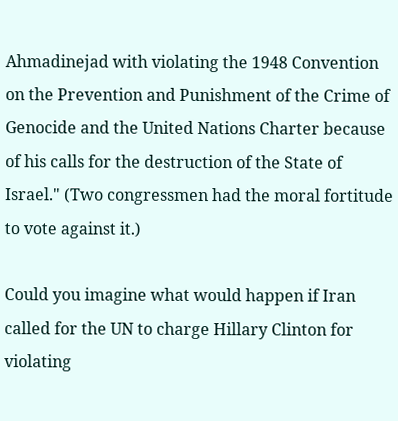Ahmadinejad with violating the 1948 Convention on the Prevention and Punishment of the Crime of Genocide and the United Nations Charter because of his calls for the destruction of the State of Israel." (Two congressmen had the moral fortitude to vote against it.)

Could you imagine what would happen if Iran called for the UN to charge Hillary Clinton for violating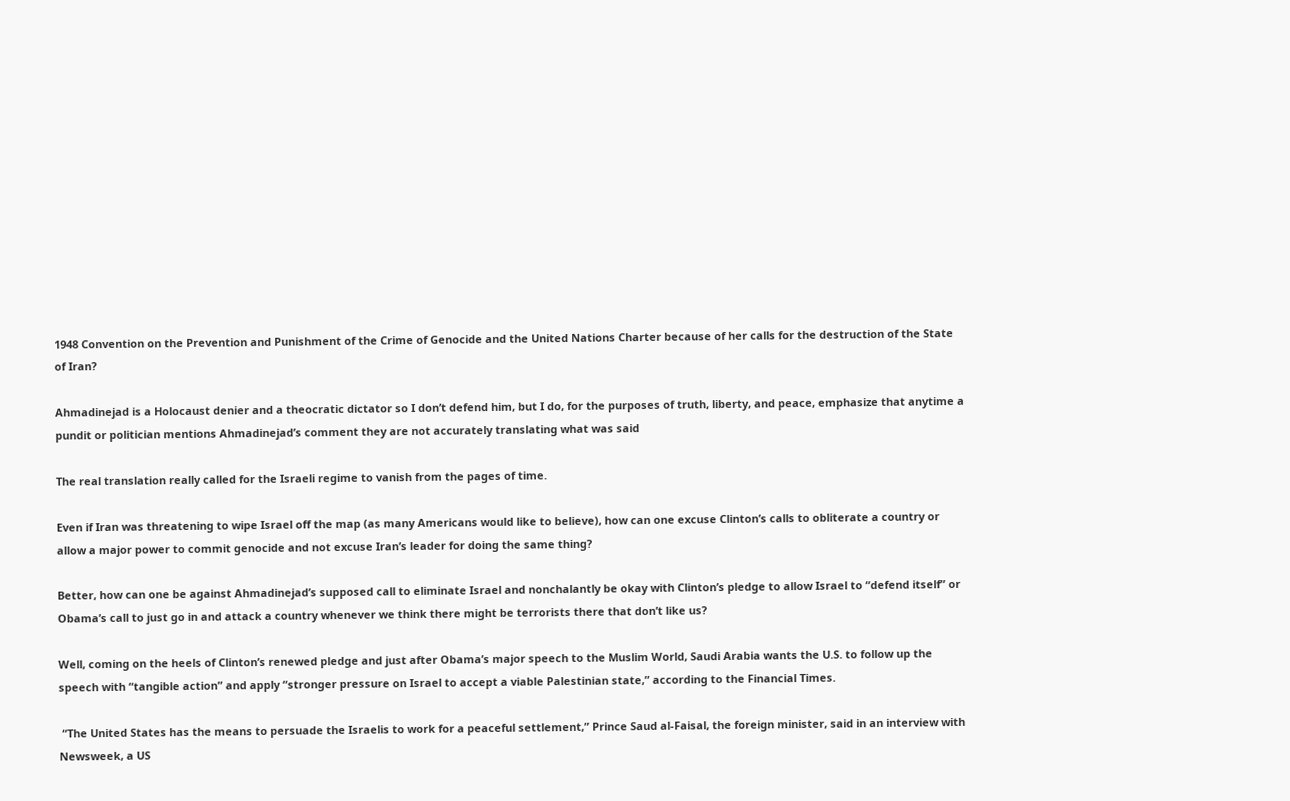1948 Convention on the Prevention and Punishment of the Crime of Genocide and the United Nations Charter because of her calls for the destruction of the State of Iran?

Ahmadinejad is a Holocaust denier and a theocratic dictator so I don’t defend him, but I do, for the purposes of truth, liberty, and peace, emphasize that anytime a pundit or politician mentions Ahmadinejad’s comment they are not accurately translating what was said

The real translation really called for the Israeli regime to vanish from the pages of time.

Even if Iran was threatening to wipe Israel off the map (as many Americans would like to believe), how can one excuse Clinton’s calls to obliterate a country or allow a major power to commit genocide and not excuse Iran’s leader for doing the same thing?

Better, how can one be against Ahmadinejad’s supposed call to eliminate Israel and nonchalantly be okay with Clinton’s pledge to allow Israel to “defend itself” or Obama’s call to just go in and attack a country whenever we think there might be terrorists there that don’t like us?

Well, coming on the heels of Clinton’s renewed pledge and just after Obama’s major speech to the Muslim World, Saudi Arabia wants the U.S. to follow up the speech with “tangible action” and apply “stronger pressure on Israel to accept a viable Palestinian state,” according to the Financial Times.

 “The United States has the means to persuade the Israelis to work for a peaceful settlement,” Prince Saud al-Faisal, the foreign minister, said in an interview with Newsweek, a US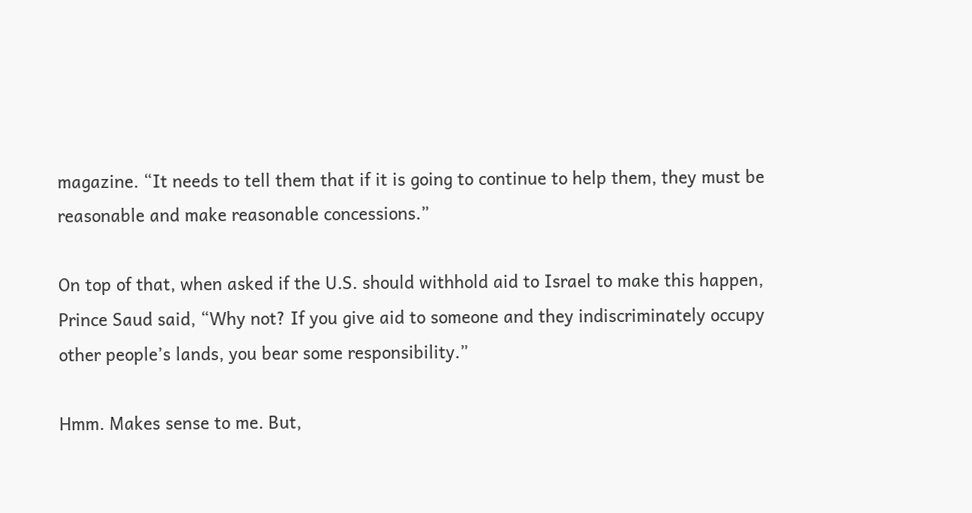magazine. “It needs to tell them that if it is going to continue to help them, they must be reasonable and make reasonable concessions.”

On top of that, when asked if the U.S. should withhold aid to Israel to make this happen, Prince Saud said, “Why not? If you give aid to someone and they indiscriminately occupy other people’s lands, you bear some responsibility.”

Hmm. Makes sense to me. But,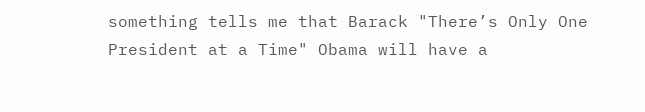something tells me that Barack "There’s Only One President at a Time" Obama will have a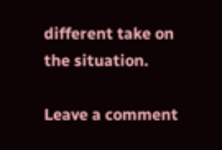different take on the situation.

Leave a comment